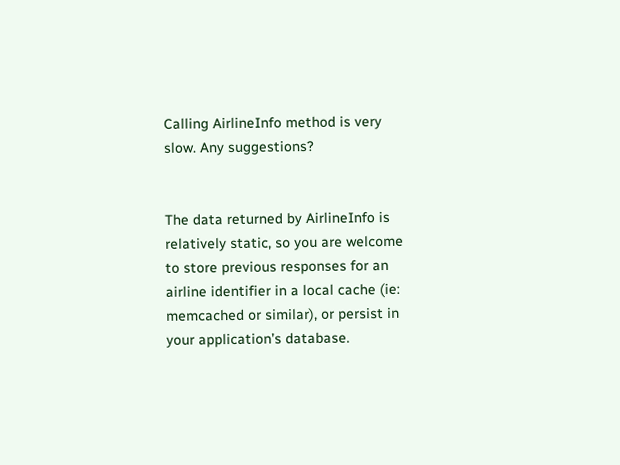Calling AirlineInfo method is very slow. Any suggestions?


The data returned by AirlineInfo is relatively static, so you are welcome to store previous responses for an airline identifier in a local cache (ie: memcached or similar), or persist in your application’s database.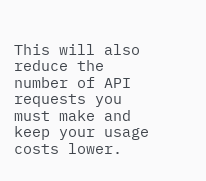This will also reduce the number of API requests you must make and keep your usage costs lower.